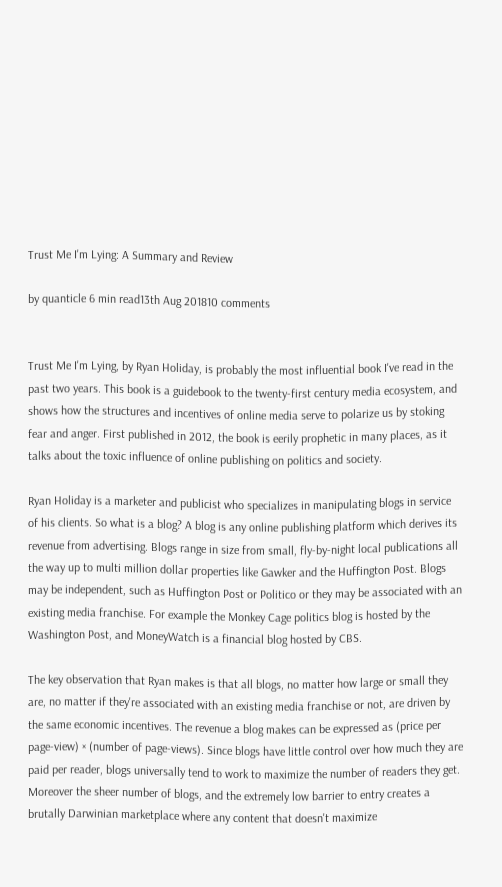Trust Me I'm Lying: A Summary and Review

by quanticle 6 min read13th Aug 201810 comments


Trust Me I'm Lying, by Ryan Holiday, is probably the most influential book I've read in the past two years. This book is a guidebook to the twenty-first century media ecosystem, and shows how the structures and incentives of online media serve to polarize us by stoking fear and anger. First published in 2012, the book is eerily prophetic in many places, as it talks about the toxic influence of online publishing on politics and society.

Ryan Holiday is a marketer and publicist who specializes in manipulating blogs in service of his clients. So what is a blog? A blog is any online publishing platform which derives its revenue from advertising. Blogs range in size from small, fly-by-night local publications all the way up to multi million dollar properties like Gawker and the Huffington Post. Blogs may be independent, such as Huffington Post or Politico or they may be associated with an existing media franchise. For example the Monkey Cage politics blog is hosted by the Washington Post, and MoneyWatch is a financial blog hosted by CBS.

The key observation that Ryan makes is that all blogs, no matter how large or small they are, no matter if they're associated with an existing media franchise or not, are driven by the same economic incentives. The revenue a blog makes can be expressed as (price per page-view) × (number of page-views). Since blogs have little control over how much they are paid per reader, blogs universally tend to work to maximize the number of readers they get. Moreover the sheer number of blogs, and the extremely low barrier to entry creates a brutally Darwinian marketplace where any content that doesn't maximize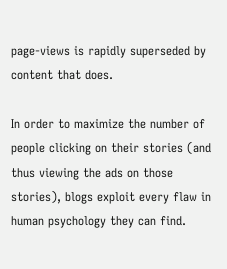page-views is rapidly superseded by content that does.

In order to maximize the number of people clicking on their stories (and thus viewing the ads on those stories), blogs exploit every flaw in human psychology they can find.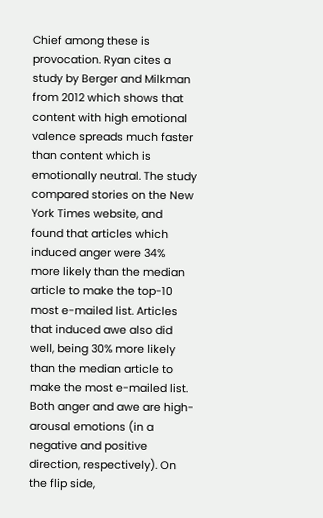Chief among these is provocation. Ryan cites a study by Berger and Milkman from 2012 which shows that content with high emotional valence spreads much faster than content which is emotionally neutral. The study compared stories on the New York Times website, and found that articles which induced anger were 34% more likely than the median article to make the top-10 most e-mailed list. Articles that induced awe also did well, being 30% more likely than the median article to make the most e-mailed list. Both anger and awe are high-arousal emotions (in a negative and positive direction, respectively). On the flip side,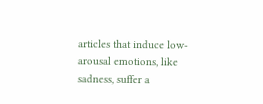articles that induce low-arousal emotions, like sadness, suffer a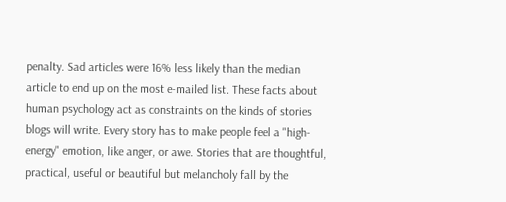penalty. Sad articles were 16% less likely than the median article to end up on the most e-mailed list. These facts about human psychology act as constraints on the kinds of stories blogs will write. Every story has to make people feel a "high-energy" emotion, like anger, or awe. Stories that are thoughtful, practical, useful or beautiful but melancholy fall by the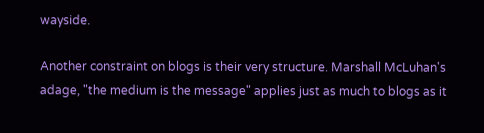wayside.

Another constraint on blogs is their very structure. Marshall McLuhan's adage, "the medium is the message" applies just as much to blogs as it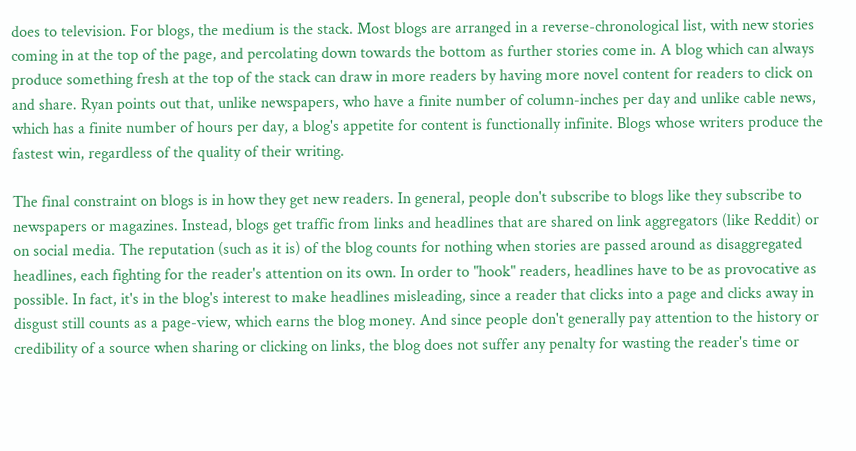does to television. For blogs, the medium is the stack. Most blogs are arranged in a reverse-chronological list, with new stories coming in at the top of the page, and percolating down towards the bottom as further stories come in. A blog which can always produce something fresh at the top of the stack can draw in more readers by having more novel content for readers to click on and share. Ryan points out that, unlike newspapers, who have a finite number of column-inches per day and unlike cable news, which has a finite number of hours per day, a blog's appetite for content is functionally infinite. Blogs whose writers produce the fastest win, regardless of the quality of their writing.

The final constraint on blogs is in how they get new readers. In general, people don't subscribe to blogs like they subscribe to newspapers or magazines. Instead, blogs get traffic from links and headlines that are shared on link aggregators (like Reddit) or on social media. The reputation (such as it is) of the blog counts for nothing when stories are passed around as disaggregated headlines, each fighting for the reader's attention on its own. In order to "hook" readers, headlines have to be as provocative as possible. In fact, it's in the blog's interest to make headlines misleading, since a reader that clicks into a page and clicks away in disgust still counts as a page-view, which earns the blog money. And since people don't generally pay attention to the history or credibility of a source when sharing or clicking on links, the blog does not suffer any penalty for wasting the reader's time or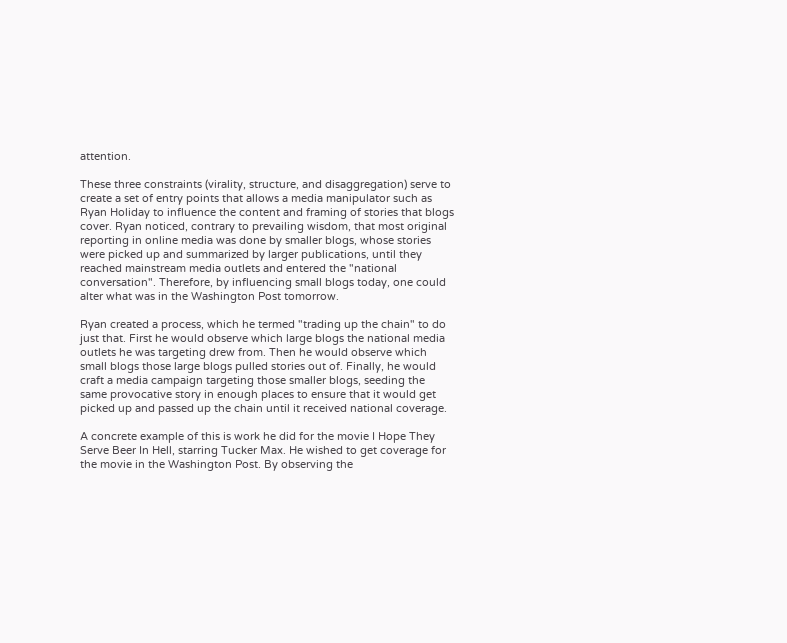attention.

These three constraints (virality, structure, and disaggregation) serve to create a set of entry points that allows a media manipulator such as Ryan Holiday to influence the content and framing of stories that blogs cover. Ryan noticed, contrary to prevailing wisdom, that most original reporting in online media was done by smaller blogs, whose stories were picked up and summarized by larger publications, until they reached mainstream media outlets and entered the "national conversation". Therefore, by influencing small blogs today, one could alter what was in the Washington Post tomorrow.

Ryan created a process, which he termed "trading up the chain" to do just that. First he would observe which large blogs the national media outlets he was targeting drew from. Then he would observe which small blogs those large blogs pulled stories out of. Finally, he would craft a media campaign targeting those smaller blogs, seeding the same provocative story in enough places to ensure that it would get picked up and passed up the chain until it received national coverage.

A concrete example of this is work he did for the movie I Hope They Serve Beer In Hell, starring Tucker Max. He wished to get coverage for the movie in the Washington Post. By observing the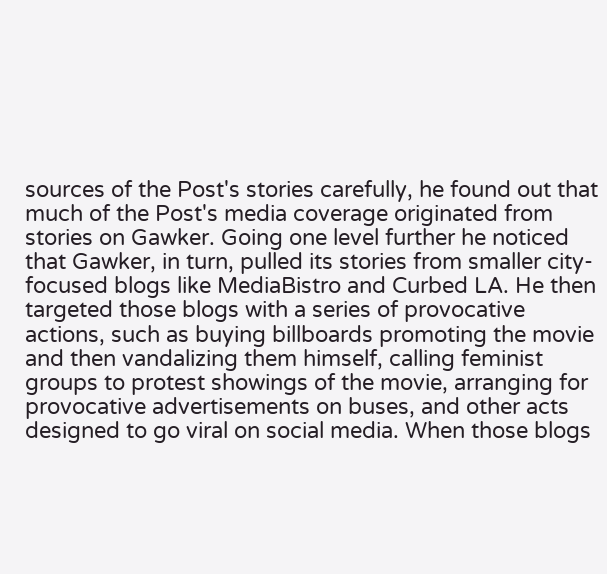sources of the Post's stories carefully, he found out that much of the Post's media coverage originated from stories on Gawker. Going one level further he noticed that Gawker, in turn, pulled its stories from smaller city-focused blogs like MediaBistro and Curbed LA. He then targeted those blogs with a series of provocative actions, such as buying billboards promoting the movie and then vandalizing them himself, calling feminist groups to protest showings of the movie, arranging for provocative advertisements on buses, and other acts designed to go viral on social media. When those blogs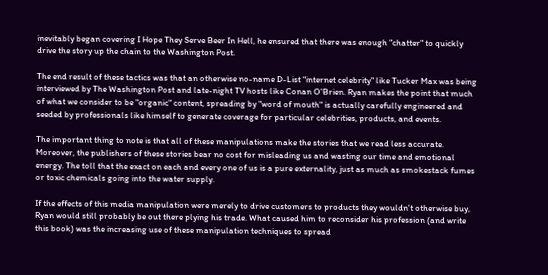inevitably began covering I Hope They Serve Beer In Hell, he ensured that there was enough "chatter" to quickly drive the story up the chain to the Washington Post.

The end result of these tactics was that an otherwise no-name D-List "internet celebrity" like Tucker Max was being interviewed by The Washington Post and late-night TV hosts like Conan O'Brien. Ryan makes the point that much of what we consider to be "organic" content, spreading by "word of mouth" is actually carefully engineered and seeded by professionals like himself to generate coverage for particular celebrities, products, and events.

The important thing to note is that all of these manipulations make the stories that we read less accurate. Moreover, the publishers of these stories bear no cost for misleading us and wasting our time and emotional energy. The toll that the exact on each and every one of us is a pure externality, just as much as smokestack fumes or toxic chemicals going into the water supply.

If the effects of this media manipulation were merely to drive customers to products they wouldn't otherwise buy, Ryan would still probably be out there plying his trade. What caused him to reconsider his profession (and write this book) was the increasing use of these manipulation techniques to spread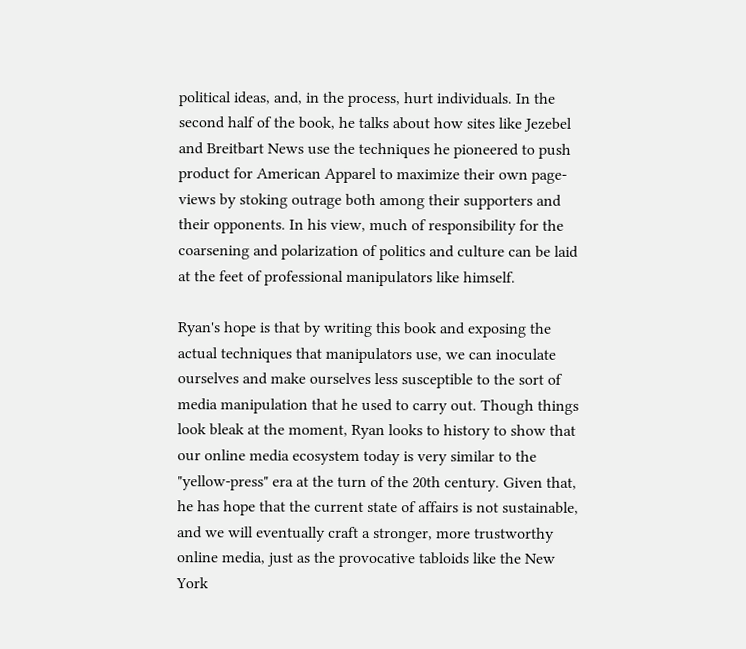political ideas, and, in the process, hurt individuals. In the second half of the book, he talks about how sites like Jezebel and Breitbart News use the techniques he pioneered to push product for American Apparel to maximize their own page-views by stoking outrage both among their supporters and their opponents. In his view, much of responsibility for the coarsening and polarization of politics and culture can be laid at the feet of professional manipulators like himself.

Ryan's hope is that by writing this book and exposing the actual techniques that manipulators use, we can inoculate ourselves and make ourselves less susceptible to the sort of media manipulation that he used to carry out. Though things look bleak at the moment, Ryan looks to history to show that our online media ecosystem today is very similar to the "yellow-press" era at the turn of the 20th century. Given that, he has hope that the current state of affairs is not sustainable, and we will eventually craft a stronger, more trustworthy online media, just as the provocative tabloids like the New York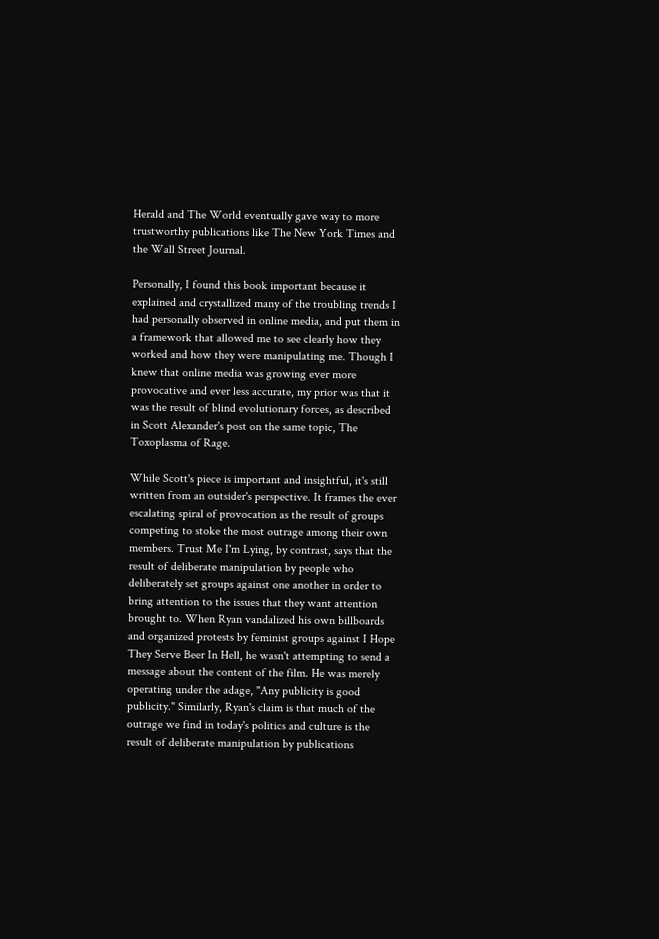Herald and The World eventually gave way to more trustworthy publications like The New York Times and the Wall Street Journal.

Personally, I found this book important because it explained and crystallized many of the troubling trends I had personally observed in online media, and put them in a framework that allowed me to see clearly how they worked and how they were manipulating me. Though I knew that online media was growing ever more provocative and ever less accurate, my prior was that it was the result of blind evolutionary forces, as described in Scott Alexander's post on the same topic, The Toxoplasma of Rage.

While Scott's piece is important and insightful, it's still written from an outsider's perspective. It frames the ever escalating spiral of provocation as the result of groups competing to stoke the most outrage among their own members. Trust Me I'm Lying, by contrast, says that the result of deliberate manipulation by people who deliberately set groups against one another in order to bring attention to the issues that they want attention brought to. When Ryan vandalized his own billboards and organized protests by feminist groups against I Hope They Serve Beer In Hell, he wasn't attempting to send a message about the content of the film. He was merely operating under the adage, "Any publicity is good publicity." Similarly, Ryan's claim is that much of the outrage we find in today's politics and culture is the result of deliberate manipulation by publications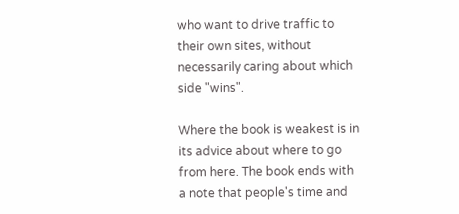who want to drive traffic to their own sites, without necessarily caring about which side "wins".

Where the book is weakest is in its advice about where to go from here. The book ends with a note that people's time and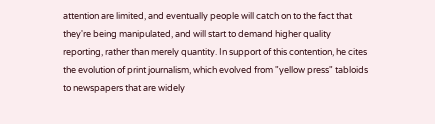attention are limited, and eventually people will catch on to the fact that they're being manipulated, and will start to demand higher quality reporting, rather than merely quantity. In support of this contention, he cites the evolution of print journalism, which evolved from "yellow press" tabloids to newspapers that are widely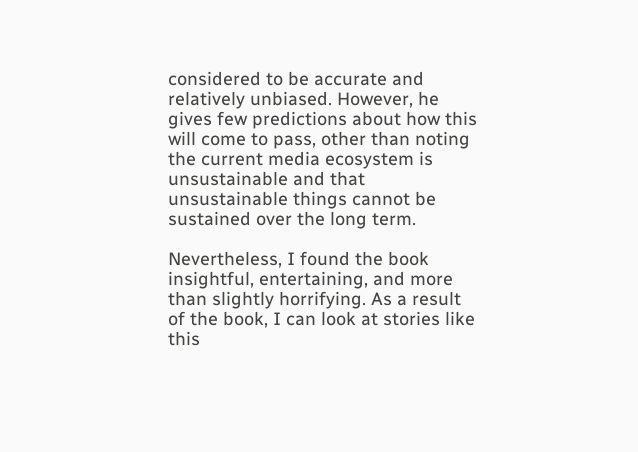considered to be accurate and relatively unbiased. However, he gives few predictions about how this will come to pass, other than noting the current media ecosystem is unsustainable and that unsustainable things cannot be sustained over the long term.

Nevertheless, I found the book insightful, entertaining, and more than slightly horrifying. As a result of the book, I can look at stories like this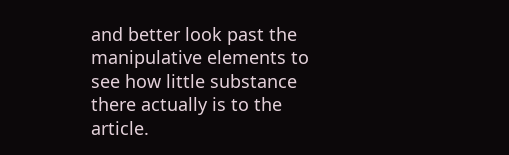and better look past the manipulative elements to see how little substance there actually is to the article.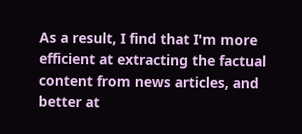As a result, I find that I'm more efficient at extracting the factual content from news articles, and better at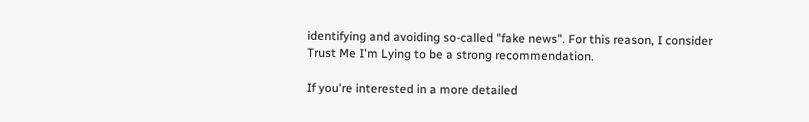identifying and avoiding so-called "fake news". For this reason, I consider Trust Me I'm Lying to be a strong recommendation.

If you're interested in a more detailed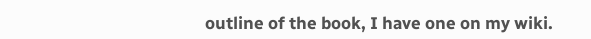outline of the book, I have one on my wiki.